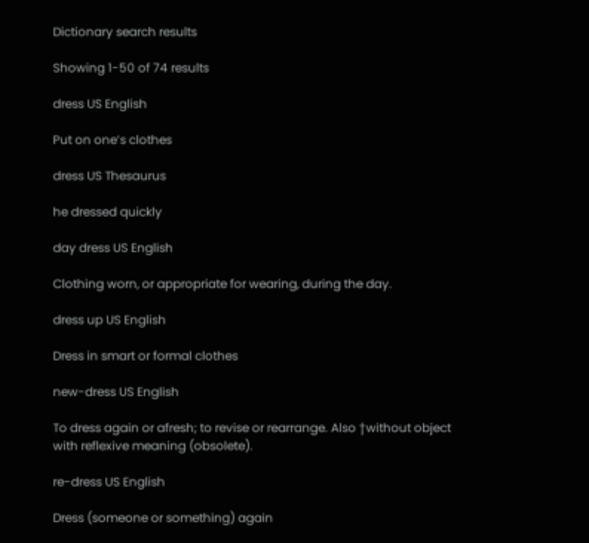Dictionary search results

Showing 1-50 of 74 results

dress US English

Put on one’s clothes

dress US Thesaurus

he dressed quickly

day dress US English

Clothing worn, or appropriate for wearing, during the day.

dress up US English

Dress in smart or formal clothes

new-dress US English

To dress again or afresh; to revise or rearrange. Also †without object with reflexive meaning (obsolete).

re-dress US English

Dress (someone or something) again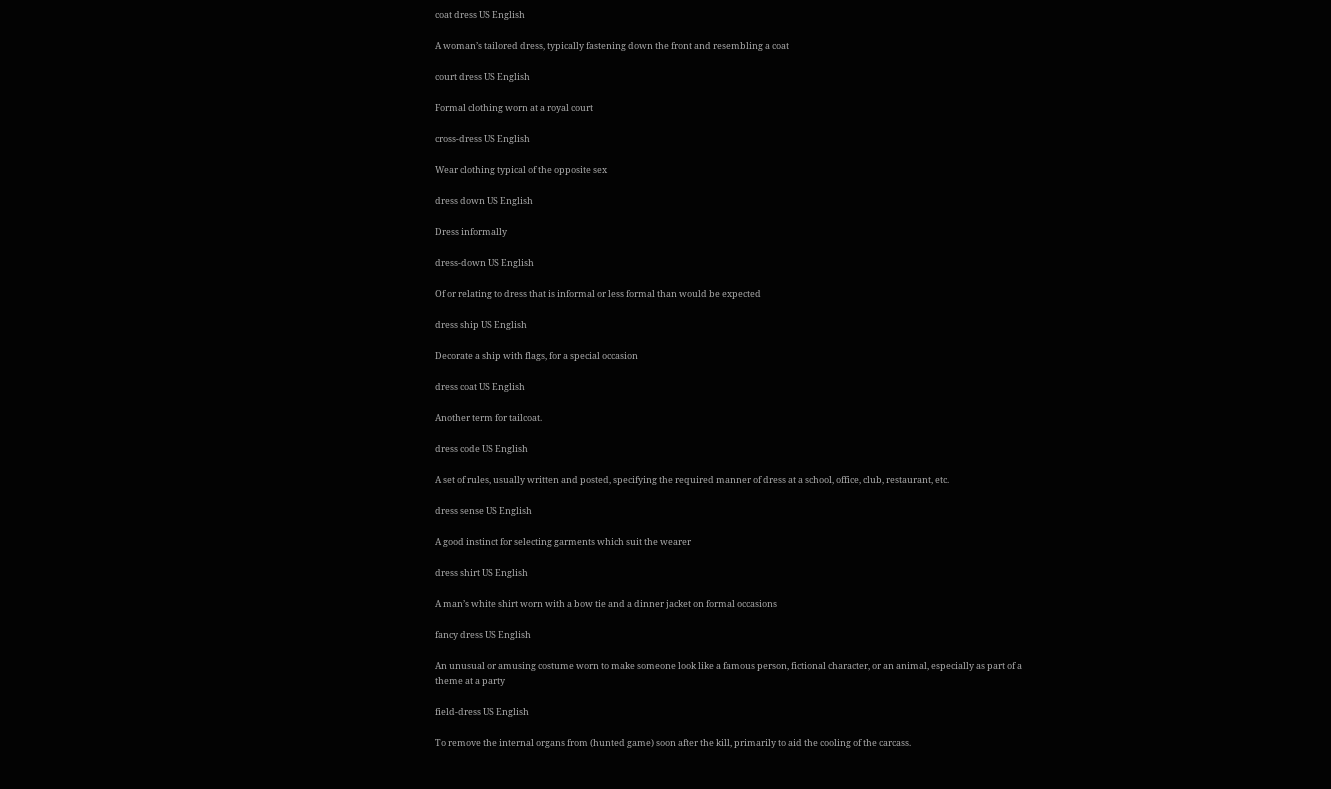coat dress US English

A woman’s tailored dress, typically fastening down the front and resembling a coat

court dress US English

Formal clothing worn at a royal court

cross-dress US English

Wear clothing typical of the opposite sex

dress down US English

Dress informally

dress-down US English

Of or relating to dress that is informal or less formal than would be expected

dress ship US English

Decorate a ship with flags, for a special occasion

dress coat US English

Another term for tailcoat.

dress code US English

A set of rules, usually written and posted, specifying the required manner of dress at a school, office, club, restaurant, etc.

dress sense US English

A good instinct for selecting garments which suit the wearer

dress shirt US English

A man’s white shirt worn with a bow tie and a dinner jacket on formal occasions

fancy dress US English

An unusual or amusing costume worn to make someone look like a famous person, fictional character, or an animal, especially as part of a theme at a party

field-dress US English

To remove the internal organs from (hunted game) soon after the kill, primarily to aid the cooling of the carcass.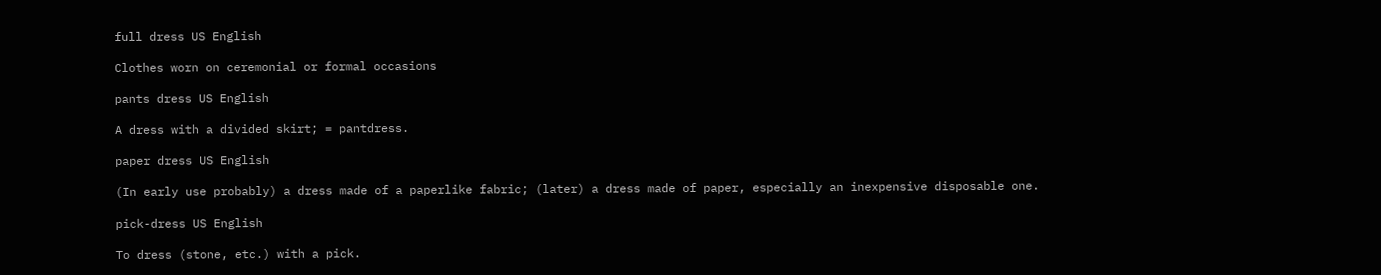full dress US English

Clothes worn on ceremonial or formal occasions

pants dress US English

A dress with a divided skirt; = pantdress.

paper dress US English

(In early use probably) a dress made of a paperlike fabric; (later) a dress made of paper, especially an inexpensive disposable one.

pick-dress US English

To dress (stone, etc.) with a pick.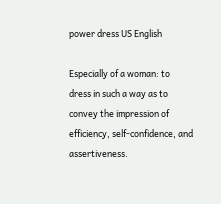power dress US English

Especially of a woman: to dress in such a way as to convey the impression of efficiency, self-confidence, and assertiveness.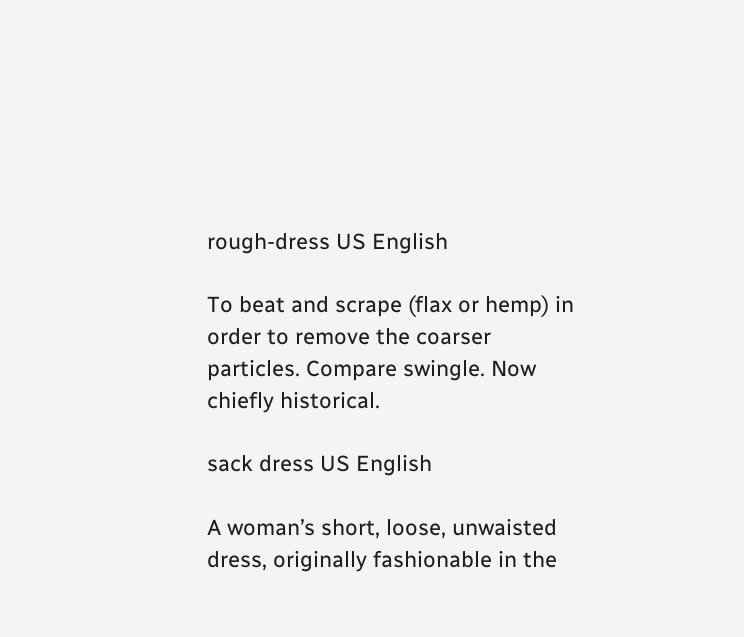rough-dress US English

To beat and scrape (flax or hemp) in order to remove the coarser particles. Compare swingle. Now chiefly historical.

sack dress US English

A woman’s short, loose, unwaisted dress, originally fashionable in the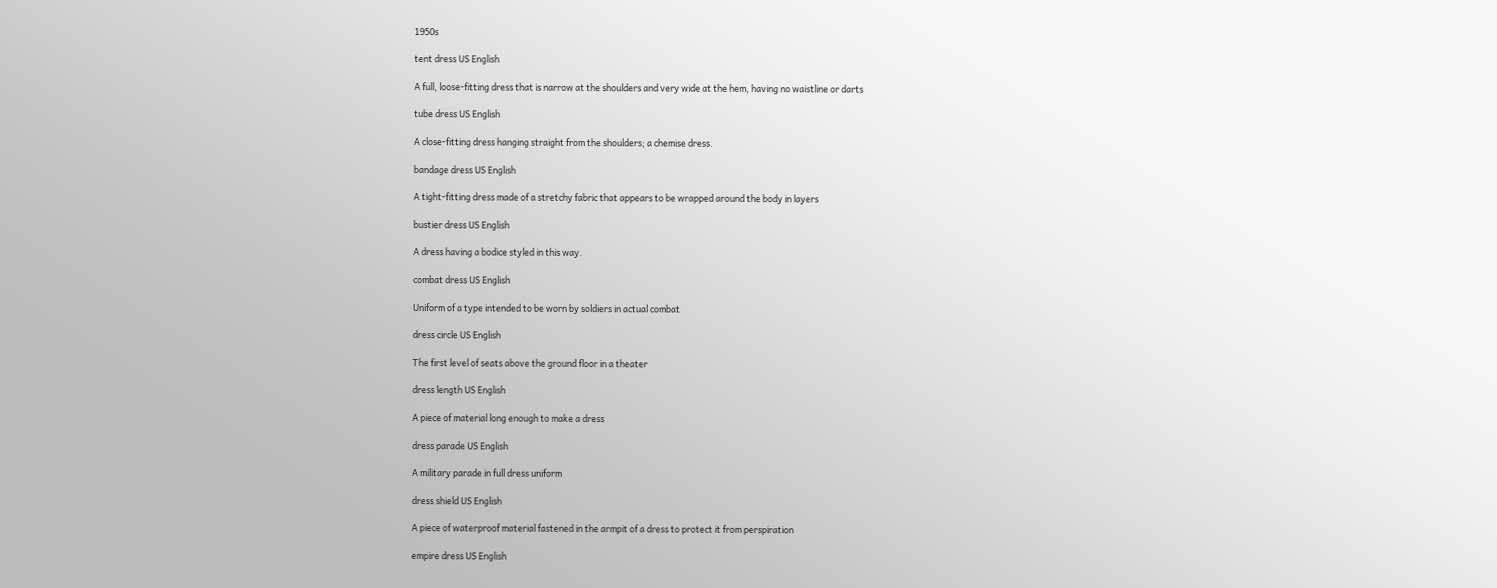1950s

tent dress US English

A full, loose-fitting dress that is narrow at the shoulders and very wide at the hem, having no waistline or darts

tube dress US English

A close-fitting dress hanging straight from the shoulders; a chemise dress.

bandage dress US English

A tight-fitting dress made of a stretchy fabric that appears to be wrapped around the body in layers

bustier dress US English

A dress having a bodice styled in this way.

combat dress US English

Uniform of a type intended to be worn by soldiers in actual combat

dress circle US English

The first level of seats above the ground floor in a theater

dress length US English

A piece of material long enough to make a dress

dress parade US English

A military parade in full dress uniform

dress shield US English

A piece of waterproof material fastened in the armpit of a dress to protect it from perspiration

empire dress US English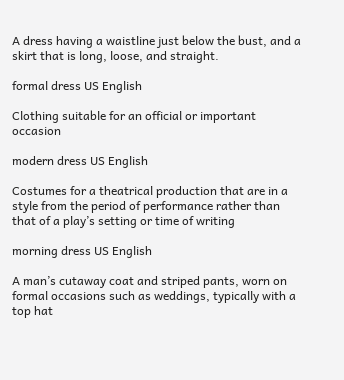A dress having a waistline just below the bust, and a skirt that is long, loose, and straight.

formal dress US English

Clothing suitable for an official or important occasion

modern dress US English

Costumes for a theatrical production that are in a style from the period of performance rather than that of a play’s setting or time of writing

morning dress US English

A man’s cutaway coat and striped pants, worn on formal occasions such as weddings, typically with a top hat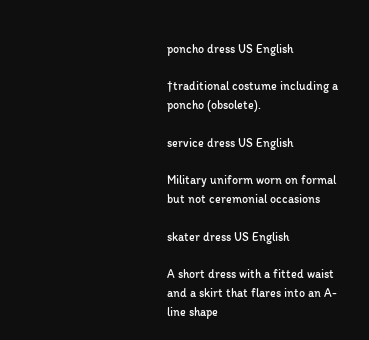poncho dress US English

†traditional costume including a poncho (obsolete).

service dress US English

Military uniform worn on formal but not ceremonial occasions

skater dress US English

A short dress with a fitted waist and a skirt that flares into an A-line shape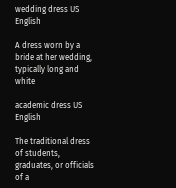wedding dress US English

A dress worn by a bride at her wedding, typically long and white

academic dress US English

The traditional dress of students, graduates, or officials of a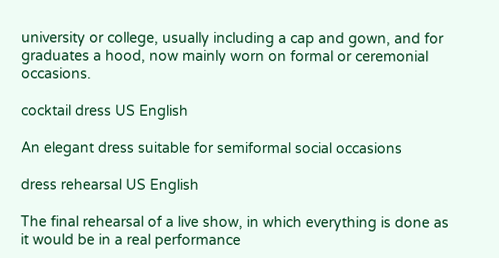university or college, usually including a cap and gown, and for graduates a hood, now mainly worn on formal or ceremonial occasions.

cocktail dress US English

An elegant dress suitable for semiformal social occasions

dress rehearsal US English

The final rehearsal of a live show, in which everything is done as it would be in a real performance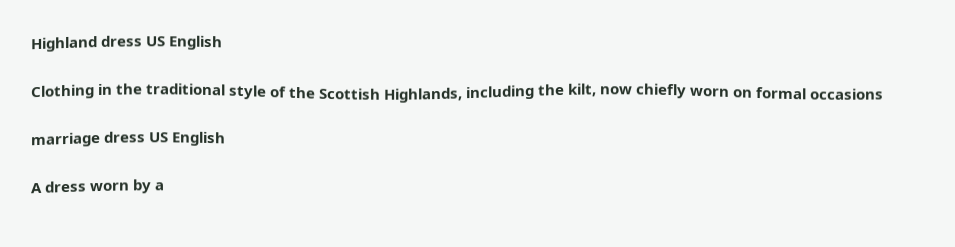Highland dress US English

Clothing in the traditional style of the Scottish Highlands, including the kilt, now chiefly worn on formal occasions

marriage dress US English

A dress worn by a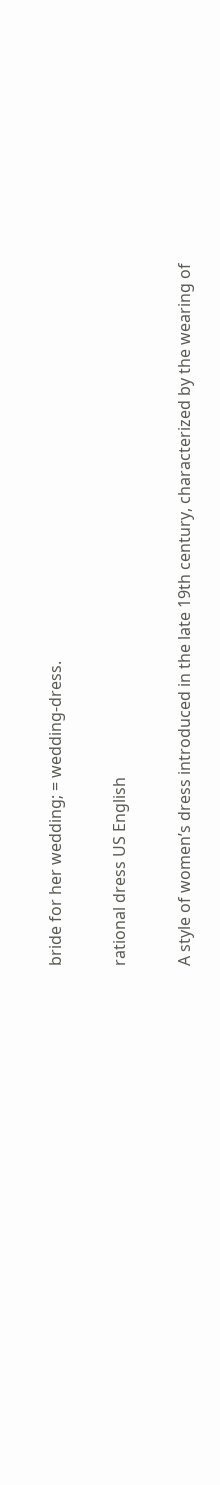bride for her wedding; = wedding-dress.

rational dress US English

A style of women’s dress introduced in the late 19th century, characterized by the wearing of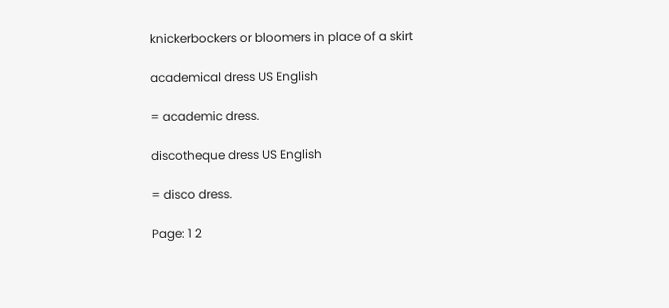knickerbockers or bloomers in place of a skirt

academical dress US English

= academic dress.

discotheque dress US English

= disco dress.

Page: 1 2